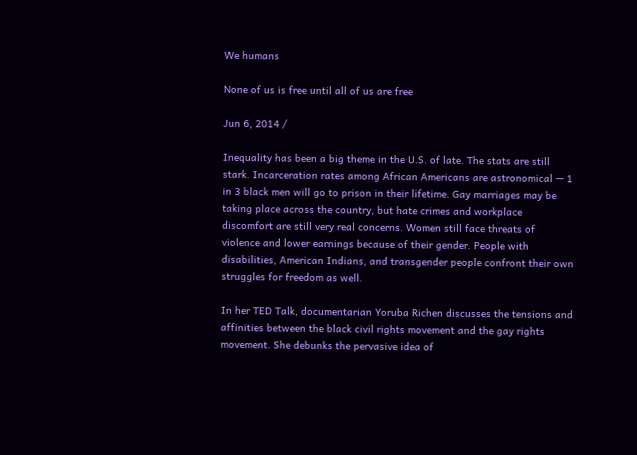We humans

None of us is free until all of us are free

Jun 6, 2014 /

Inequality has been a big theme in the U.S. of late. The stats are still stark. Incarceration rates among African Americans are astronomical — 1 in 3 black men will go to prison in their lifetime. Gay marriages may be taking place across the country, but hate crimes and workplace discomfort are still very real concerns. Women still face threats of violence and lower earnings because of their gender. People with disabilities, American Indians, and transgender people confront their own struggles for freedom as well.

In her TED Talk, documentarian Yoruba Richen discusses the tensions and affinities between the black civil rights movement and the gay rights movement. She debunks the pervasive idea of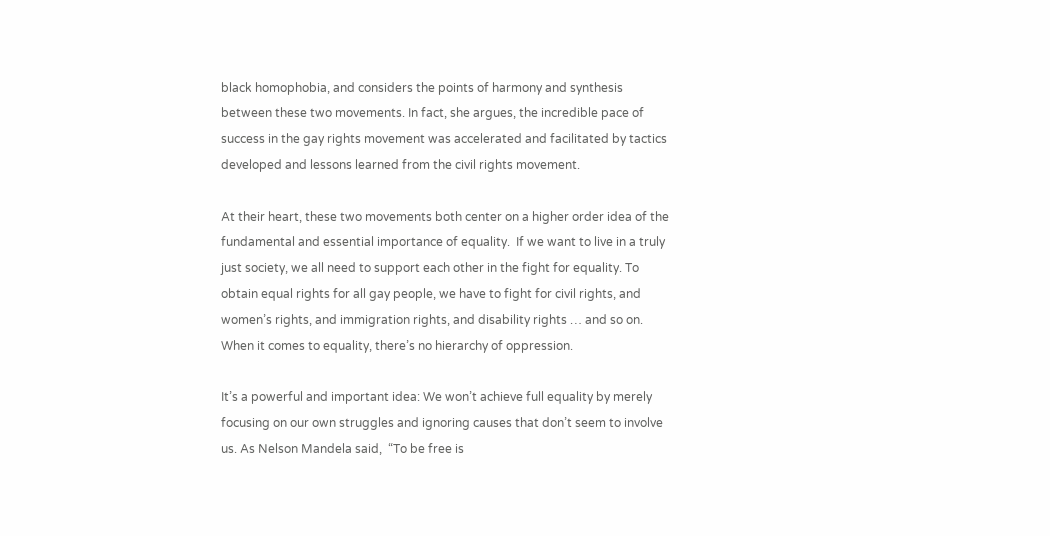black homophobia, and considers the points of harmony and synthesis between these two movements. In fact, she argues, the incredible pace of success in the gay rights movement was accelerated and facilitated by tactics developed and lessons learned from the civil rights movement.

At their heart, these two movements both center on a higher order idea of the fundamental and essential importance of equality.  If we want to live in a truly just society, we all need to support each other in the fight for equality. To obtain equal rights for all gay people, we have to fight for civil rights, and women’s rights, and immigration rights, and disability rights … and so on. When it comes to equality, there’s no hierarchy of oppression.

It’s a powerful and important idea: We won’t achieve full equality by merely focusing on our own struggles and ignoring causes that don’t seem to involve us. As Nelson Mandela said,  “To be free is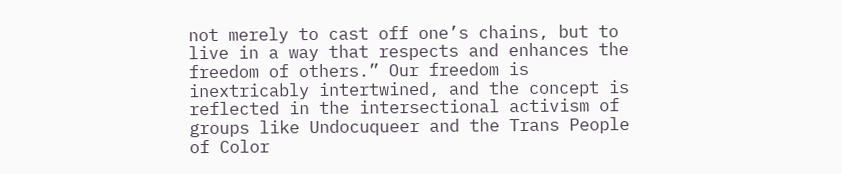not merely to cast off one’s chains, but to live in a way that respects and enhances the freedom of others.” Our freedom is inextricably intertwined, and the concept is reflected in the intersectional activism of groups like Undocuqueer and the Trans People of Color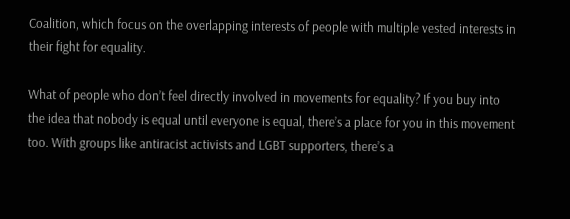Coalition, which focus on the overlapping interests of people with multiple vested interests in their fight for equality.

What of people who don’t feel directly involved in movements for equality? If you buy into the idea that nobody is equal until everyone is equal, there’s a place for you in this movement too. With groups like antiracist activists and LGBT supporters, there’s a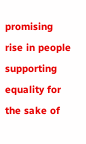promising rise in people supporting equality for the sake of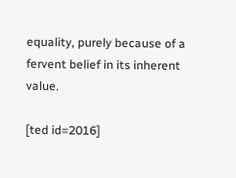equality, purely because of a fervent belief in its inherent value.

[ted id=2016]